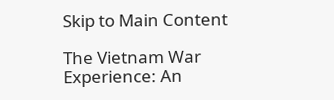Skip to Main Content

The Vietnam War Experience: An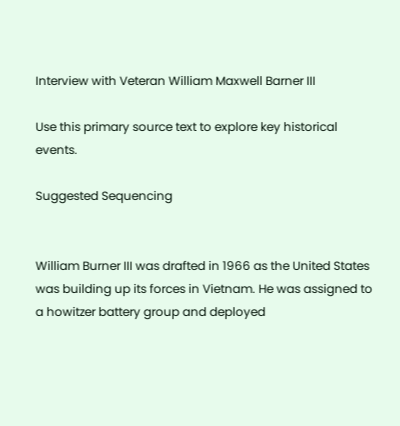Interview with Veteran William Maxwell Barner III

Use this primary source text to explore key historical events.

Suggested Sequencing


William Burner III was drafted in 1966 as the United States was building up its forces in Vietnam. He was assigned to a howitzer battery group and deployed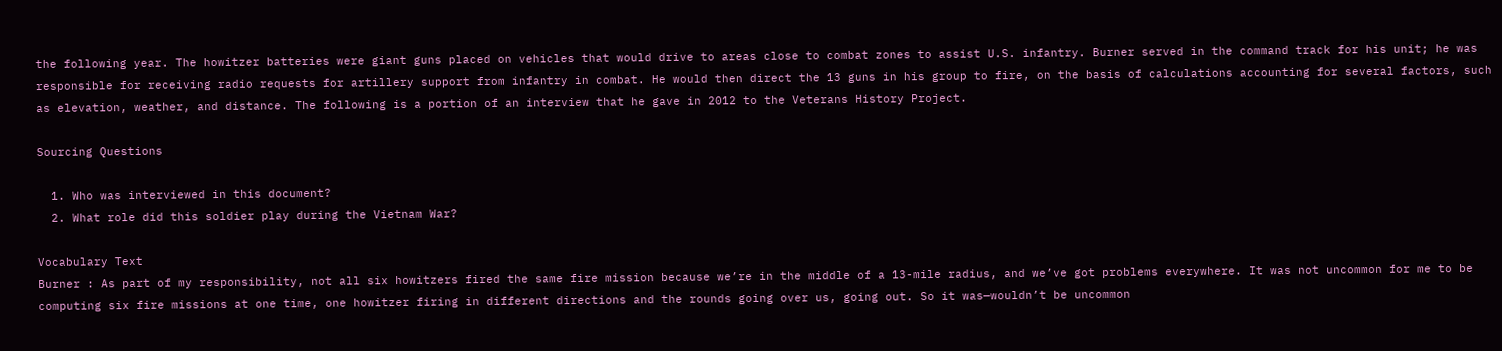the following year. The howitzer batteries were giant guns placed on vehicles that would drive to areas close to combat zones to assist U.S. infantry. Burner served in the command track for his unit; he was responsible for receiving radio requests for artillery support from infantry in combat. He would then direct the 13 guns in his group to fire, on the basis of calculations accounting for several factors, such as elevation, weather, and distance. The following is a portion of an interview that he gave in 2012 to the Veterans History Project.

Sourcing Questions

  1. Who was interviewed in this document?
  2. What role did this soldier play during the Vietnam War?

Vocabulary Text
Burner : As part of my responsibility, not all six howitzers fired the same fire mission because we’re in the middle of a 13-mile radius, and we’ve got problems everywhere. It was not uncommon for me to be computing six fire missions at one time, one howitzer firing in different directions and the rounds going over us, going out. So it was—wouldn’t be uncommon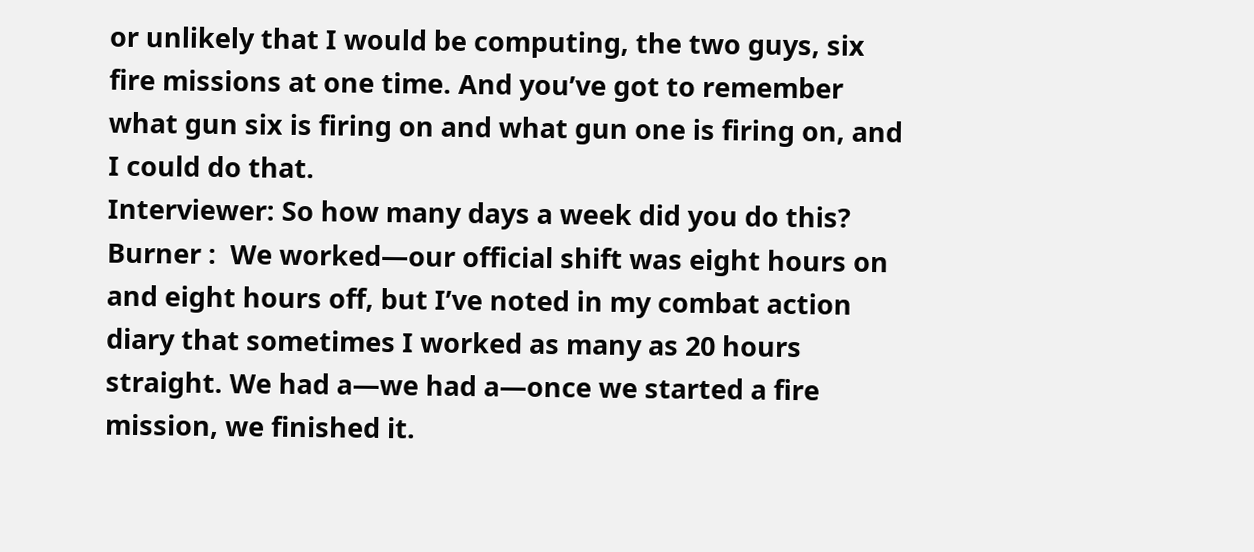or unlikely that I would be computing, the two guys, six fire missions at one time. And you’ve got to remember what gun six is firing on and what gun one is firing on, and I could do that.
Interviewer: So how many days a week did you do this?
Burner :  We worked—our official shift was eight hours on and eight hours off, but I’ve noted in my combat action diary that sometimes I worked as many as 20 hours straight. We had a—we had a—once we started a fire mission, we finished it.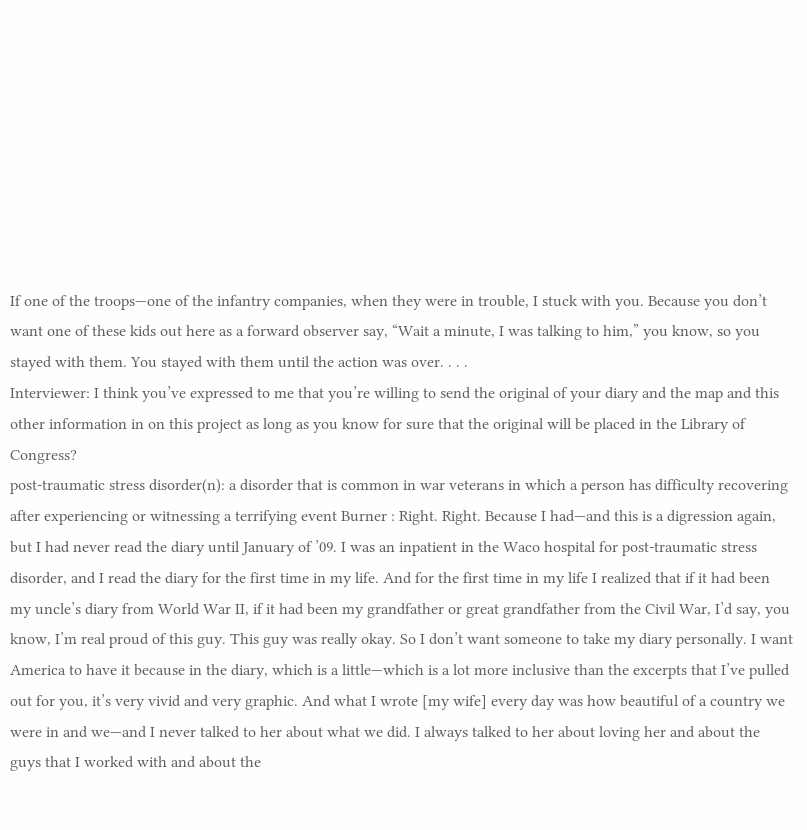If one of the troops—one of the infantry companies, when they were in trouble, I stuck with you. Because you don’t want one of these kids out here as a forward observer say, “Wait a minute, I was talking to him,” you know, so you stayed with them. You stayed with them until the action was over. . . .
Interviewer: I think you’ve expressed to me that you’re willing to send the original of your diary and the map and this other information in on this project as long as you know for sure that the original will be placed in the Library of Congress?
post-traumatic stress disorder(n): a disorder that is common in war veterans in which a person has difficulty recovering after experiencing or witnessing a terrifying event Burner : Right. Right. Because I had—and this is a digression again, but I had never read the diary until January of ’09. I was an inpatient in the Waco hospital for post-traumatic stress disorder, and I read the diary for the first time in my life. And for the first time in my life I realized that if it had been my uncle’s diary from World War II, if it had been my grandfather or great grandfather from the Civil War, I’d say, you know, I’m real proud of this guy. This guy was really okay. So I don’t want someone to take my diary personally. I want America to have it because in the diary, which is a little—which is a lot more inclusive than the excerpts that I’ve pulled out for you, it’s very vivid and very graphic. And what I wrote [my wife] every day was how beautiful of a country we were in and we—and I never talked to her about what we did. I always talked to her about loving her and about the guys that I worked with and about the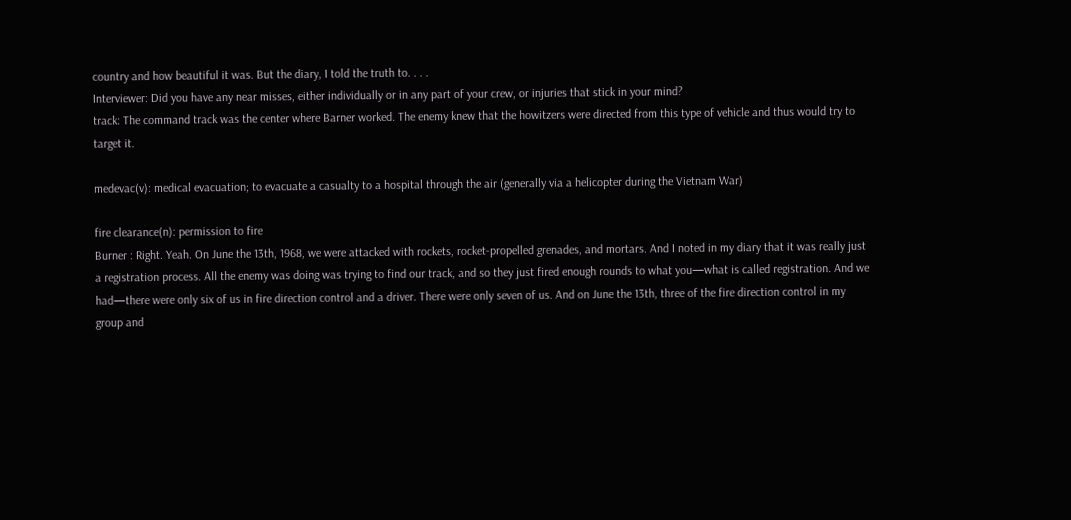country and how beautiful it was. But the diary, I told the truth to. . . .
Interviewer: Did you have any near misses, either individually or in any part of your crew, or injuries that stick in your mind?
track: The command track was the center where Barner worked. The enemy knew that the howitzers were directed from this type of vehicle and thus would try to target it.

medevac(v): medical evacuation; to evacuate a casualty to a hospital through the air (generally via a helicopter during the Vietnam War)

fire clearance(n): permission to fire
Burner : Right. Yeah. On June the 13th, 1968, we were attacked with rockets, rocket-propelled grenades, and mortars. And I noted in my diary that it was really just a registration process. All the enemy was doing was trying to find our track, and so they just fired enough rounds to what you—what is called registration. And we had—there were only six of us in fire direction control and a driver. There were only seven of us. And on June the 13th, three of the fire direction control in my group and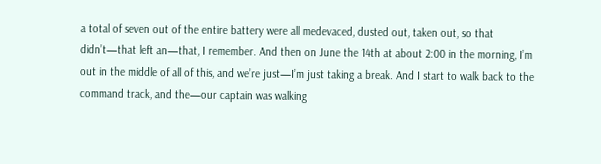a total of seven out of the entire battery were all medevaced, dusted out, taken out, so that didn’t—that left an—that, I remember. And then on June the 14th at about 2:00 in the morning, I’m out in the middle of all of this, and we’re just—I’m just taking a break. And I start to walk back to the command track, and the—our captain was walking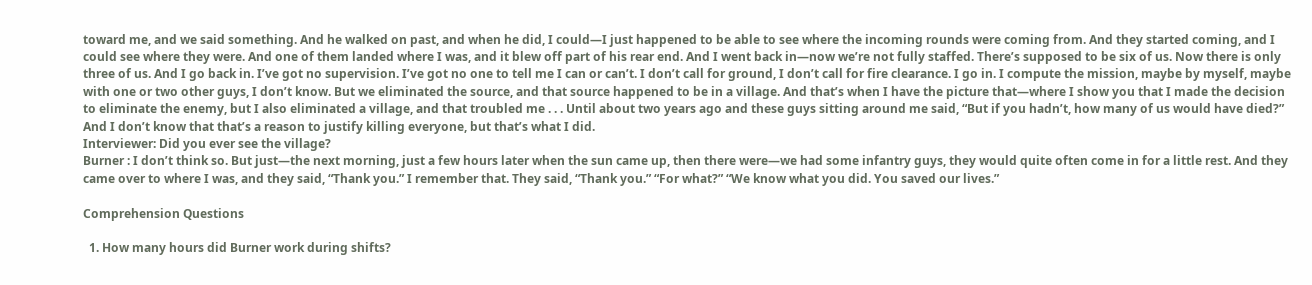toward me, and we said something. And he walked on past, and when he did, I could—I just happened to be able to see where the incoming rounds were coming from. And they started coming, and I could see where they were. And one of them landed where I was, and it blew off part of his rear end. And I went back in—now we’re not fully staffed. There’s supposed to be six of us. Now there is only three of us. And I go back in. I’ve got no supervision. I’ve got no one to tell me I can or can’t. I don’t call for ground, I don’t call for fire clearance. I go in. I compute the mission, maybe by myself, maybe with one or two other guys, I don’t know. But we eliminated the source, and that source happened to be in a village. And that’s when I have the picture that—where I show you that I made the decision to eliminate the enemy, but I also eliminated a village, and that troubled me . . . Until about two years ago and these guys sitting around me said, “But if you hadn’t, how many of us would have died?” And I don’t know that that’s a reason to justify killing everyone, but that’s what I did.
Interviewer: Did you ever see the village?
Burner : I don’t think so. But just—the next morning, just a few hours later when the sun came up, then there were—we had some infantry guys, they would quite often come in for a little rest. And they came over to where I was, and they said, “Thank you.” I remember that. They said, “Thank you.” “For what?” “We know what you did. You saved our lives.”

Comprehension Questions

  1. How many hours did Burner work during shifts?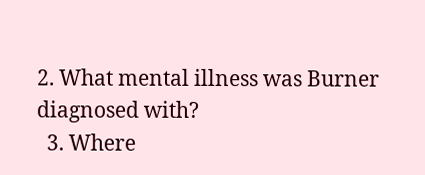2. What mental illness was Burner diagnosed with?
  3. Where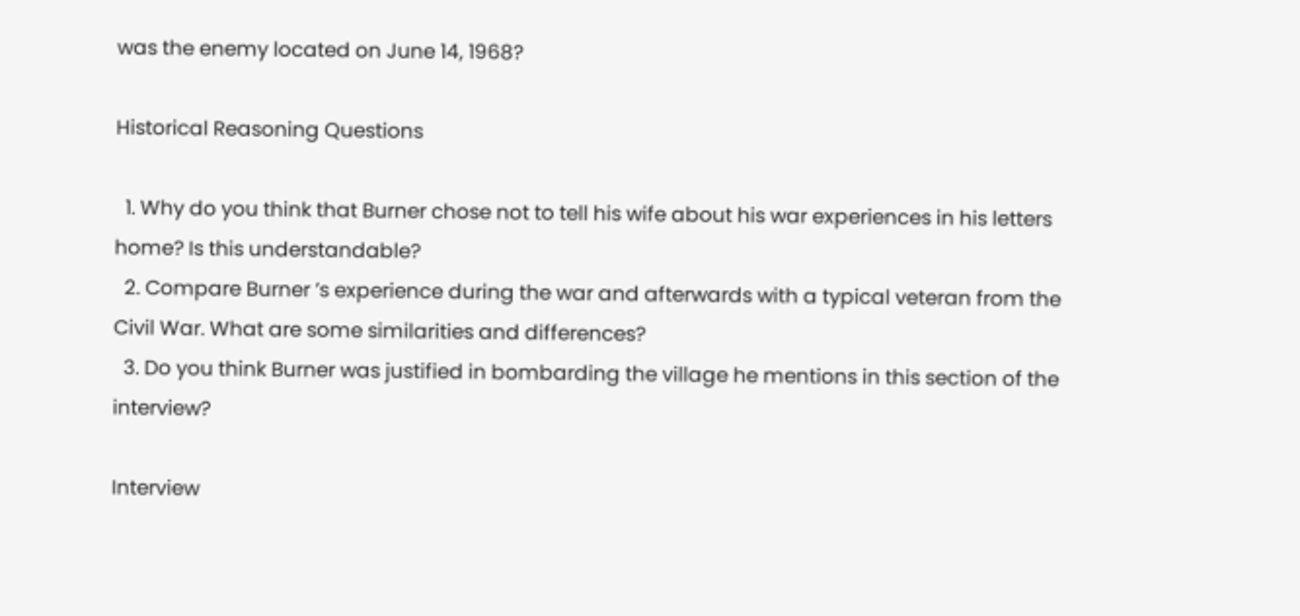was the enemy located on June 14, 1968?

Historical Reasoning Questions

  1. Why do you think that Burner chose not to tell his wife about his war experiences in his letters home? Is this understandable?
  2. Compare Burner ’s experience during the war and afterwards with a typical veteran from the Civil War. What are some similarities and differences?
  3. Do you think Burner was justified in bombarding the village he mentions in this section of the interview?

Interview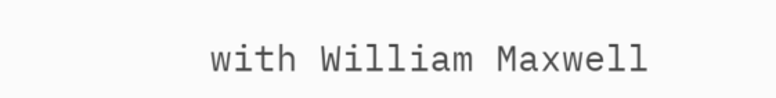with William Maxwell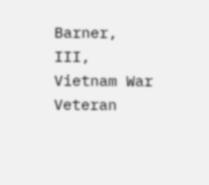Barner, III, Vietnam War Veteran